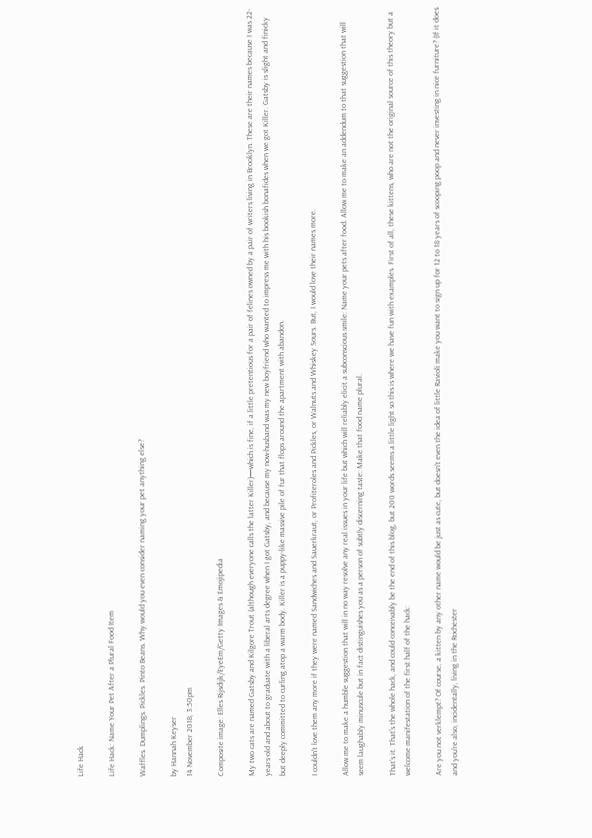Life Hack

Life Hack: Name Your Pet After a Plural Food Item

Waffles. Dumplings. Pickles. Pinto Beans. Why would you even consider naming your pet anything else?

by Hannah Keyser
14 November 2018, 3:50pm

Composite image: Elles Rijsdijk/EyeEm/Getty Images & Emojipedia

My two cats are named Gatsby and Kilgore Trout (although everyone calls the latter Killer)—which is fine, if a little pretentious for a pair of felines owned by a pair of writers living in Brooklyn. These are their names because I was 22-years-old and about to graduate with a liberal arts degree when I got Gatsby, and because my now-husband was my new boyfriend who wanted to impress me with his bookish bonafides when we got Killer. Gatsby is slight and finicky but deeply committed to curling atop a warm body. Killer is a puppy-like massive pile of fur that flops around the apartment with abandon.

I couldn't love them any more if they were named Sandwiches and Sauerkraut, or Profiteroles and Pickles, or Walnuts and Whiskey Sours. But, I would love their names more.

Allow me to make a humble suggestion that will in no way resolve any real issues in your life but which will reliably elicit a subconscious smile: Name your pets after food. Allow me to make an addendum to that suggestion that will seem laughably minuscule but in fact distinguishes you as a person of subtly discerning taste: Make that food name plural.

That's it. That's the whole hack, and could conceivably be the end of this blog, but 200 words seems a little light so this is where we have fun with examples. First of all, these kittens, who are not the original source of this theory but a welcome manifestation of the first half of the hack:

Are you not verklempt? Of course, a kitten by any other name would be just as cute, but doesn't even the idea of little Ravioli make you want to sign up for 12 to 18 years of scooping poop and never investing in nice furniture? (If it does and you're also, incidentally, living in the Rochester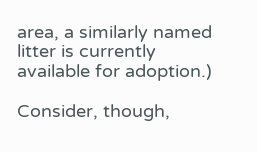area, a similarly named litter is currently available for adoption.)

Consider, though,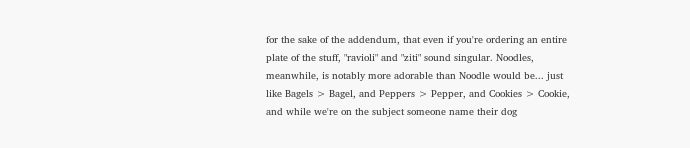for the sake of the addendum, that even if you're ordering an entire plate of the stuff, "ravioli" and "ziti" sound singular. Noodles, meanwhile, is notably more adorable than Noodle would be... just like Bagels > Bagel, and Peppers > Pepper, and Cookies > Cookie, and while we're on the subject someone name their dog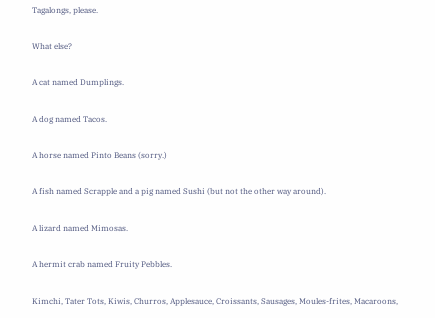Tagalongs, please.

What else?

A cat named Dumplings.

A dog named Tacos.

A horse named Pinto Beans (sorry.)

A fish named Scrapple and a pig named Sushi (but not the other way around).

A lizard named Mimosas.

A hermit crab named Fruity Pebbles.

Kimchi, Tater Tots, Kiwis, Churros, Applesauce, Croissants, Sausages, Moules-frites, Macaroons,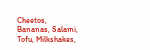Cheetos, Bananas, Salami, Tofu, Milkshakes,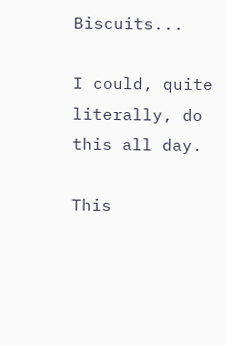Biscuits...

I could, quite literally, do this all day.

This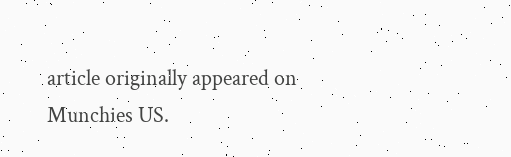article originally appeared on Munchies US.